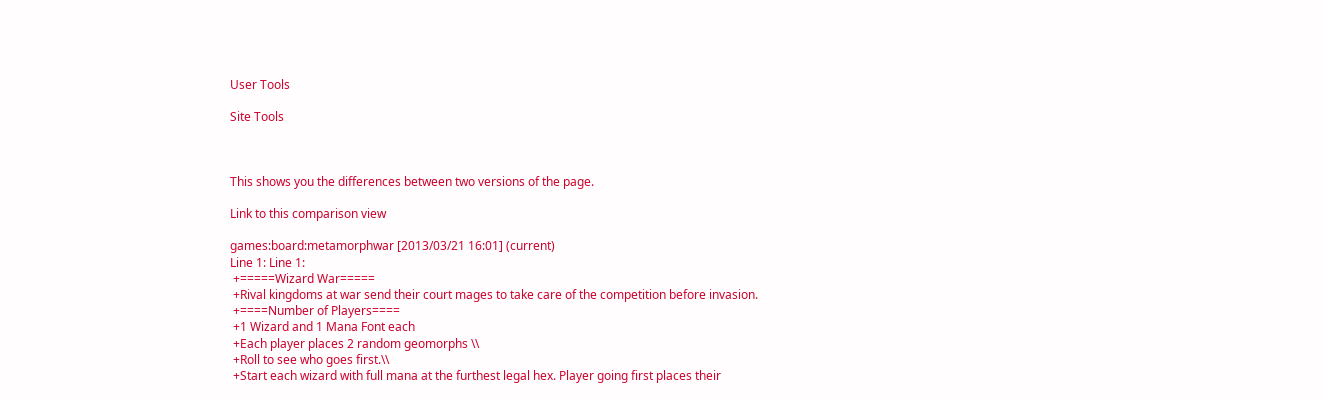User Tools

Site Tools



This shows you the differences between two versions of the page.

Link to this comparison view

games:board:metamorphwar [2013/03/21 16:01] (current)
Line 1: Line 1:
 +=====Wizard War=====
 +Rival kingdoms at war send their court mages to take care of the competition before invasion.
 +====Number of Players====
 +1 Wizard and 1 Mana Font each
 +Each player places 2 random geomorphs \\
 +Roll to see who goes first.\\
 +Start each wizard with full mana at the furthest legal hex. Player going first places their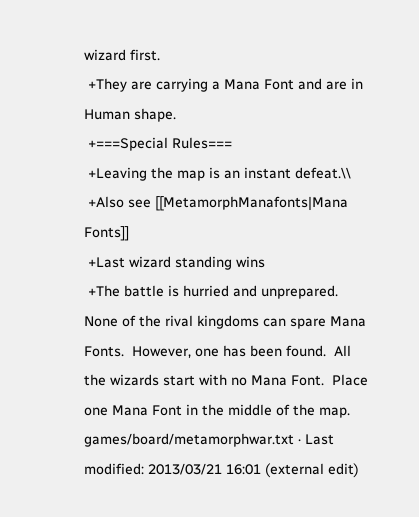wizard first.
 +They are carrying a Mana Font and are in Human shape.
 +===Special Rules===
 +Leaving the map is an instant defeat.\\
 +Also see [[MetamorphManafonts|Mana Fonts]]
 +Last wizard standing wins
 +The battle is hurried and unprepared.  None of the rival kingdoms can spare Mana Fonts.  However, one has been found.  All the wizards start with no Mana Font.  Place one Mana Font in the middle of the map.
games/board/metamorphwar.txt · Last modified: 2013/03/21 16:01 (external edit)